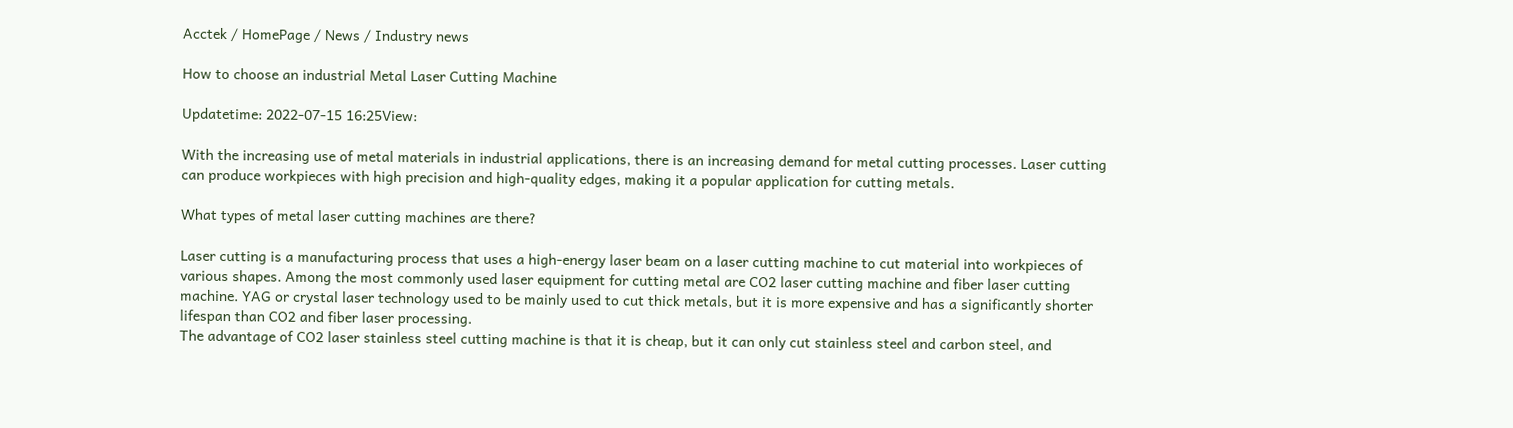Acctek / HomePage / News / Industry news

How to choose an industrial Metal Laser Cutting Machine

Updatetime: 2022-07-15 16:25View:

With the increasing use of metal materials in industrial applications, there is an increasing demand for metal cutting processes. Laser cutting can produce workpieces with high precision and high-quality edges, making it a popular application for cutting metals.

What types of metal laser cutting machines are there?

Laser cutting is a manufacturing process that uses a high-energy laser beam on a laser cutting machine to cut material into workpieces of various shapes. Among the most commonly used laser equipment for cutting metal are CO2 laser cutting machine and fiber laser cutting machine. YAG or crystal laser technology used to be mainly used to cut thick metals, but it is more expensive and has a significantly shorter lifespan than CO2 and fiber laser processing.
The advantage of CO2 laser stainless steel cutting machine is that it is cheap, but it can only cut stainless steel and carbon steel, and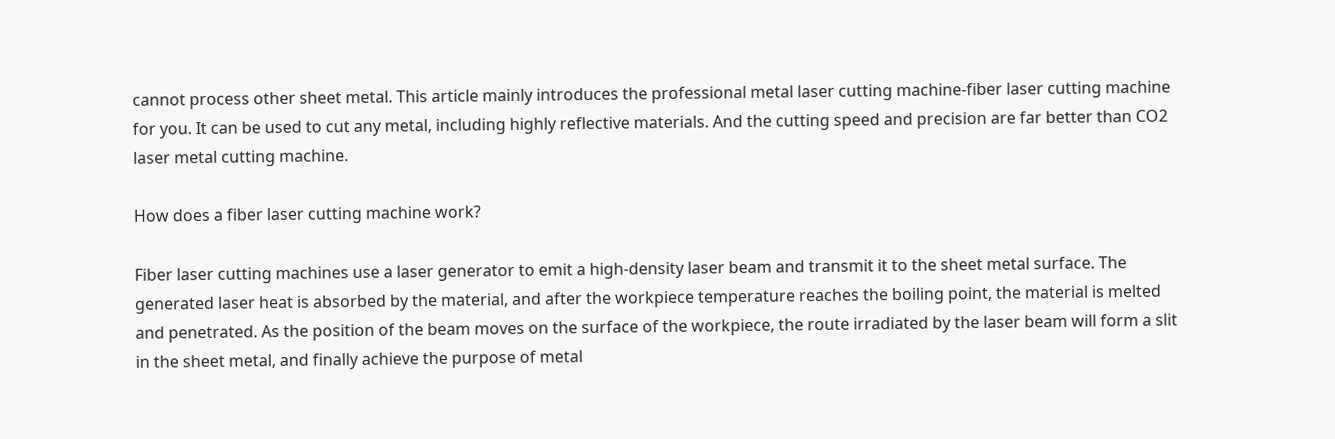cannot process other sheet metal. This article mainly introduces the professional metal laser cutting machine-fiber laser cutting machine for you. It can be used to cut any metal, including highly reflective materials. And the cutting speed and precision are far better than CO2 laser metal cutting machine.

How does a fiber laser cutting machine work?

Fiber laser cutting machines use a laser generator to emit a high-density laser beam and transmit it to the sheet metal surface. The generated laser heat is absorbed by the material, and after the workpiece temperature reaches the boiling point, the material is melted and penetrated. As the position of the beam moves on the surface of the workpiece, the route irradiated by the laser beam will form a slit in the sheet metal, and finally achieve the purpose of metal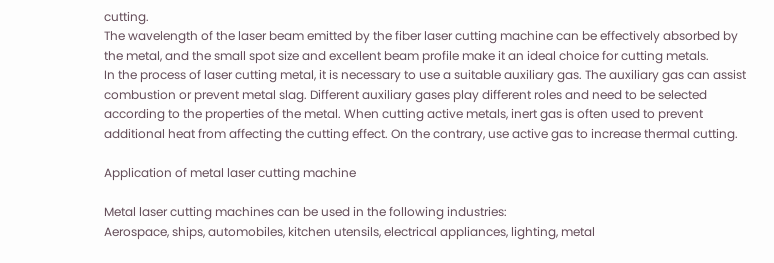cutting.
The wavelength of the laser beam emitted by the fiber laser cutting machine can be effectively absorbed by the metal, and the small spot size and excellent beam profile make it an ideal choice for cutting metals.
In the process of laser cutting metal, it is necessary to use a suitable auxiliary gas. The auxiliary gas can assist combustion or prevent metal slag. Different auxiliary gases play different roles and need to be selected according to the properties of the metal. When cutting active metals, inert gas is often used to prevent additional heat from affecting the cutting effect. On the contrary, use active gas to increase thermal cutting.

Application of metal laser cutting machine

Metal laser cutting machines can be used in the following industries:
Aerospace, ships, automobiles, kitchen utensils, electrical appliances, lighting, metal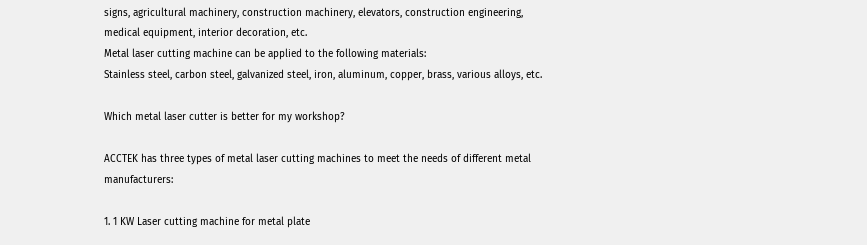signs, agricultural machinery, construction machinery, elevators, construction engineering, medical equipment, interior decoration, etc.
Metal laser cutting machine can be applied to the following materials:
Stainless steel, carbon steel, galvanized steel, iron, aluminum, copper, brass, various alloys, etc.

Which metal laser cutter is better for my workshop?

ACCTEK has three types of metal laser cutting machines to meet the needs of different metal manufacturers:

1. 1 KW Laser cutting machine for metal plate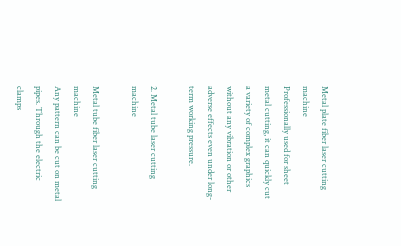Metal plate fiber laser cutting machine
Professionally used for sheet metal cutting, it can quickly cut a variety of complex graphics without any vibration or other adverse effects even under long-term working pressure.

2. Metal tube laser cutting machine

Metal tube fiber laser cutting machine
Any pattern can be cut on metal pipes. Through the electric clamps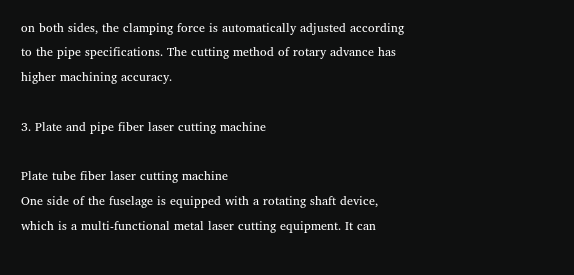on both sides, the clamping force is automatically adjusted according to the pipe specifications. The cutting method of rotary advance has higher machining accuracy.

3. Plate and pipe fiber laser cutting machine

Plate tube fiber laser cutting machine
One side of the fuselage is equipped with a rotating shaft device, which is a multi-functional metal laser cutting equipment. It can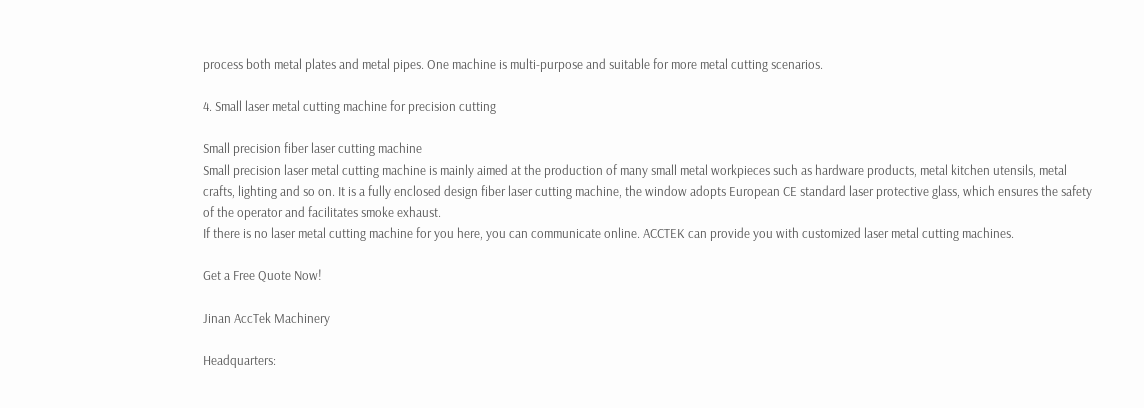process both metal plates and metal pipes. One machine is multi-purpose and suitable for more metal cutting scenarios.

4. Small laser metal cutting machine for precision cutting

Small precision fiber laser cutting machine
Small precision laser metal cutting machine is mainly aimed at the production of many small metal workpieces such as hardware products, metal kitchen utensils, metal crafts, lighting and so on. It is a fully enclosed design fiber laser cutting machine, the window adopts European CE standard laser protective glass, which ensures the safety of the operator and facilitates smoke exhaust.
If there is no laser metal cutting machine for you here, you can communicate online. ACCTEK can provide you with customized laser metal cutting machines.

Get a Free Quote Now!

Jinan AccTek Machinery

Headquarters: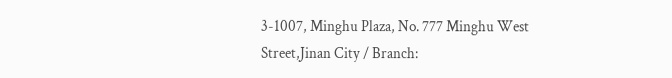3-1007, Minghu Plaza, No. 777 Minghu West Street,Jinan City / Branch: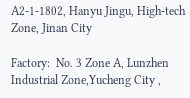A2-1-1802, Hanyu Jingu, High-tech Zone, Jinan City

Factory:  No. 3 Zone A, Lunzhen Industrial Zone,Yucheng City ,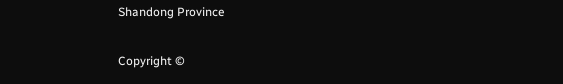Shandong Province

Copyright ©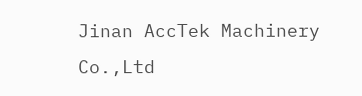Jinan AccTek Machinery Co.,Ltd